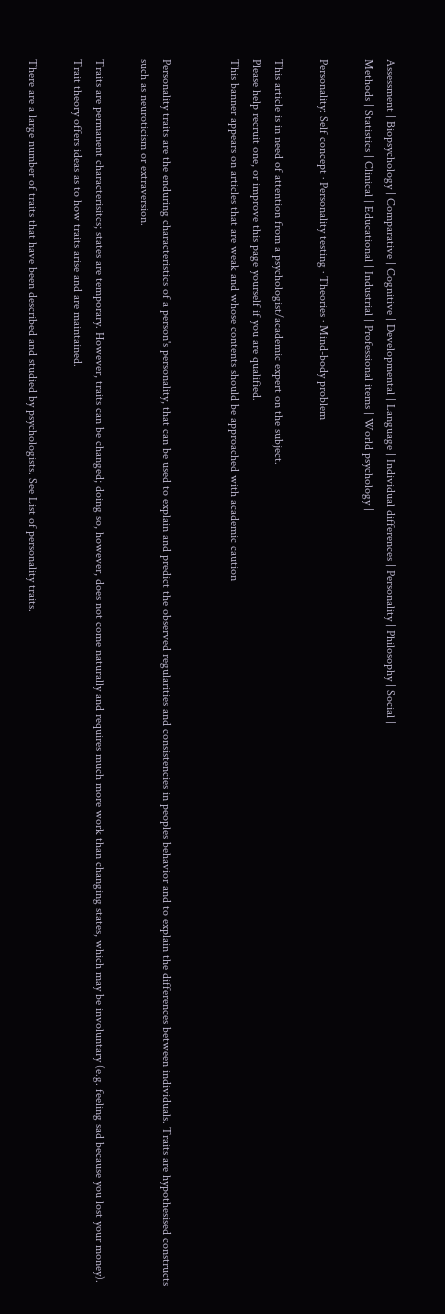Assessment | Biopsychology | Comparative | Cognitive | Developmental | Language | Individual differences | Personality | Philosophy | Social |
Methods | Statistics | Clinical | Educational | Industrial | Professional items | World psychology |

Personality: Self concept · Personality testing · Theories · Mind-body problem

This article is in need of attention from a psychologist/academic expert on the subject.
Please help recruit one, or improve this page yourself if you are qualified.
This banner appears on articles that are weak and whose contents should be approached with academic caution


Personality traits are the enduring characteristics of a person's personality, that can be used to explain and predict the observed regularities and consistencies in peoples behavior and to explain the differences between individuals. Traits are hypothesised constructs such as neuroticism or extraversion.

Traits are permanent characterisitcs; states are temporary. However, traits can be changed; doing so, however, does not come naturally and requires much more work than changing states, which may be involuntary (e.g. feeling sad because you lost your money). Trait theory offers ideas as to how traits arise and are maintained.

There are a large number of traits that have been described and studied by psychologists. See List of personality traits.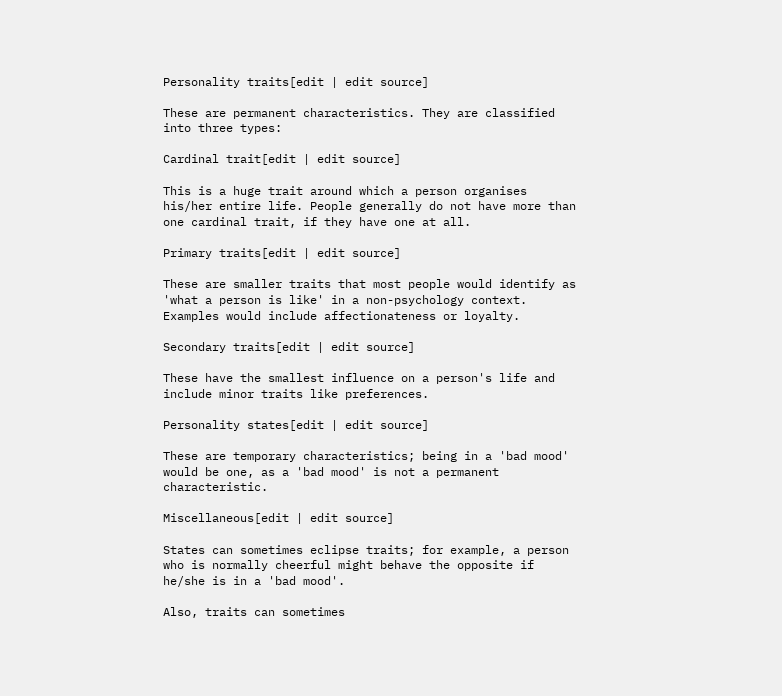Personality traits[edit | edit source]

These are permanent characteristics. They are classified into three types:

Cardinal trait[edit | edit source]

This is a huge trait around which a person organises his/her entire life. People generally do not have more than one cardinal trait, if they have one at all.

Primary traits[edit | edit source]

These are smaller traits that most people would identify as 'what a person is like' in a non-psychology context. Examples would include affectionateness or loyalty.

Secondary traits[edit | edit source]

These have the smallest influence on a person's life and include minor traits like preferences.

Personality states[edit | edit source]

These are temporary characteristics; being in a 'bad mood' would be one, as a 'bad mood' is not a permanent characteristic.

Miscellaneous[edit | edit source]

States can sometimes eclipse traits; for example, a person who is normally cheerful might behave the opposite if he/she is in a 'bad mood'.

Also, traits can sometimes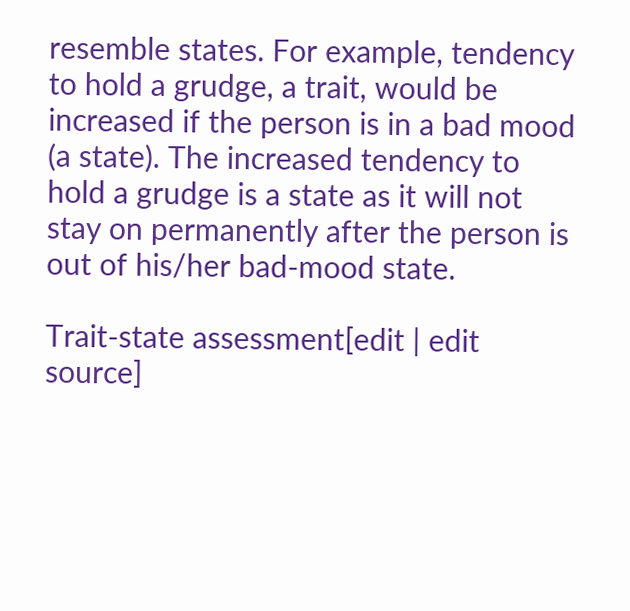resemble states. For example, tendency to hold a grudge, a trait, would be increased if the person is in a bad mood (a state). The increased tendency to hold a grudge is a state as it will not stay on permanently after the person is out of his/her bad-mood state.

Trait-state assessment[edit | edit source]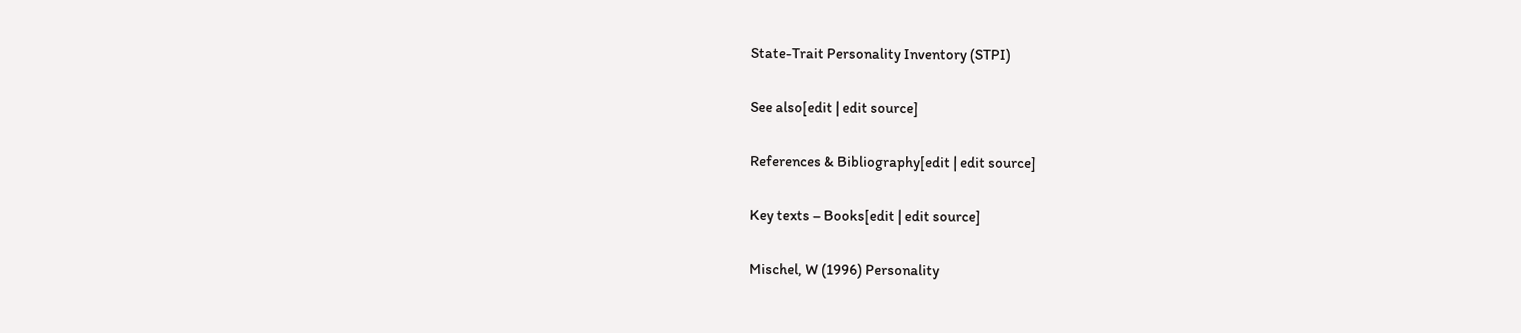State-Trait Personality Inventory (STPI)

See also[edit | edit source]

References & Bibliography[edit | edit source]

Key texts – Books[edit | edit source]

Mischel, W (1996) Personality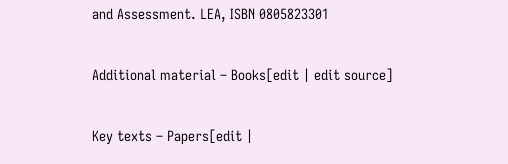and Assessment. LEA, ISBN 0805823301

Additional material – Books[edit | edit source]

Key texts – Papers[edit |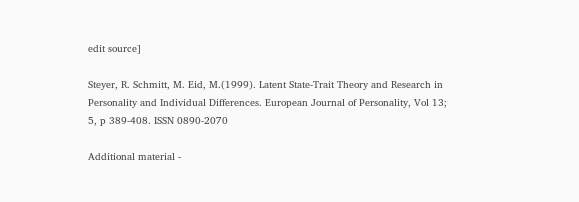edit source]

Steyer, R. Schmitt, M. Eid, M.(1999). Latent State-Trait Theory and Research in Personality and Individual Differences. European Journal of Personality, Vol 13; 5, p 389-408. ISSN 0890-2070

Additional material -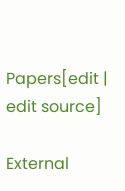Papers[edit | edit source]

External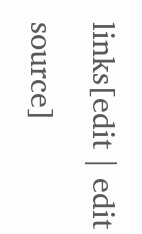links[edit | edit source]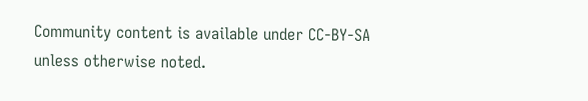Community content is available under CC-BY-SA unless otherwise noted.